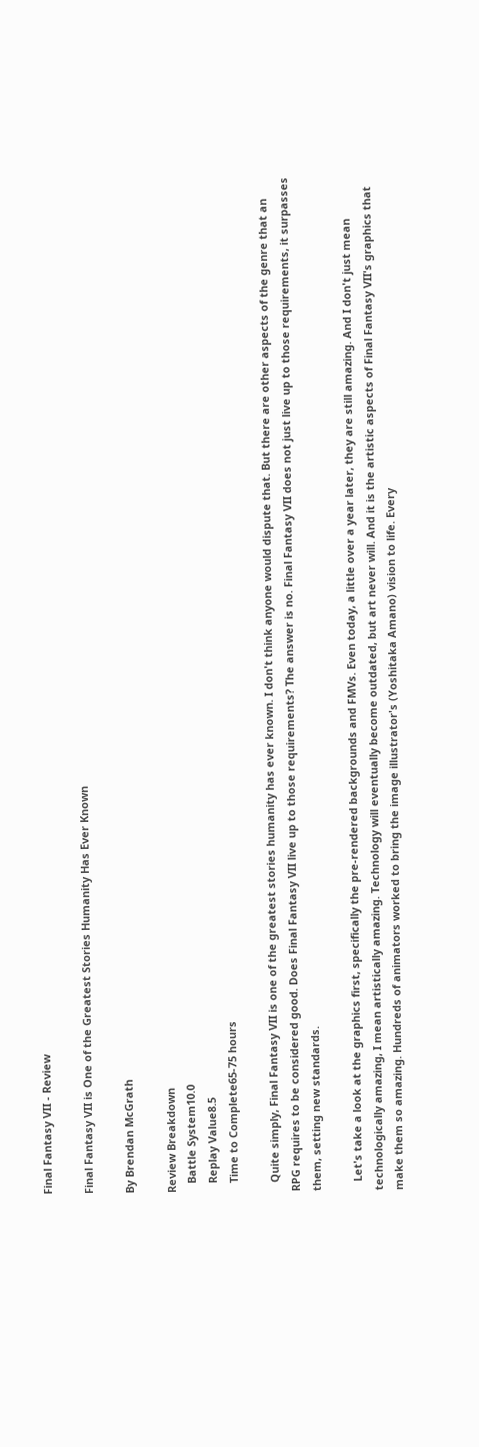Final Fantasy VII - Review

Final Fantasy VII is One of the Greatest Stories Humanity Has Ever Known

By Brendan McGrath

Review Breakdown
   Battle System10.0
   Replay Value8.5
   Time to Complete65-75 hours

   Quite simply, Final Fantasy VII is one of the greatest stories humanity has ever known. I don't think anyone would dispute that. But there are other aspects of the genre that an RPG requires to be considered good. Does Final Fantasy VII live up to those requirements? The answer is no. Final Fantasy VII does not just live up to those requirements, it surpasses them, setting new standards.

   Let's take a look at the graphics first, specifically the pre-rendered backgrounds and FMVs. Even today, a little over a year later, they are still amazing. And I don't just mean technologically amazing, I mean artistically amazing. Technology will eventually become outdated, but art never will. And it is the artistic aspects of Final Fantasy VII's graphics that make them so amazing. Hundreds of animators worked to bring the image illustrator's (Yoshitaka Amano) vision to life. Every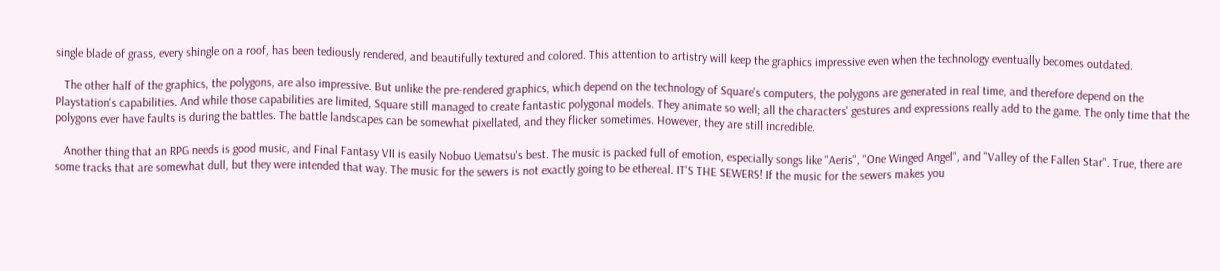single blade of grass, every shingle on a roof, has been tediously rendered, and beautifully textured and colored. This attention to artistry will keep the graphics impressive even when the technology eventually becomes outdated.

   The other half of the graphics, the polygons, are also impressive. But unlike the pre-rendered graphics, which depend on the technology of Square's computers, the polygons are generated in real time, and therefore depend on the Playstation's capabilities. And while those capabilities are limited, Square still managed to create fantastic polygonal models. They animate so well; all the characters' gestures and expressions really add to the game. The only time that the polygons ever have faults is during the battles. The battle landscapes can be somewhat pixellated, and they flicker sometimes. However, they are still incredible.

   Another thing that an RPG needs is good music, and Final Fantasy VII is easily Nobuo Uematsu's best. The music is packed full of emotion, especially songs like "Aeris", "One Winged Angel", and "Valley of the Fallen Star". True, there are some tracks that are somewhat dull, but they were intended that way. The music for the sewers is not exactly going to be ethereal. IT'S THE SEWERS! If the music for the sewers makes you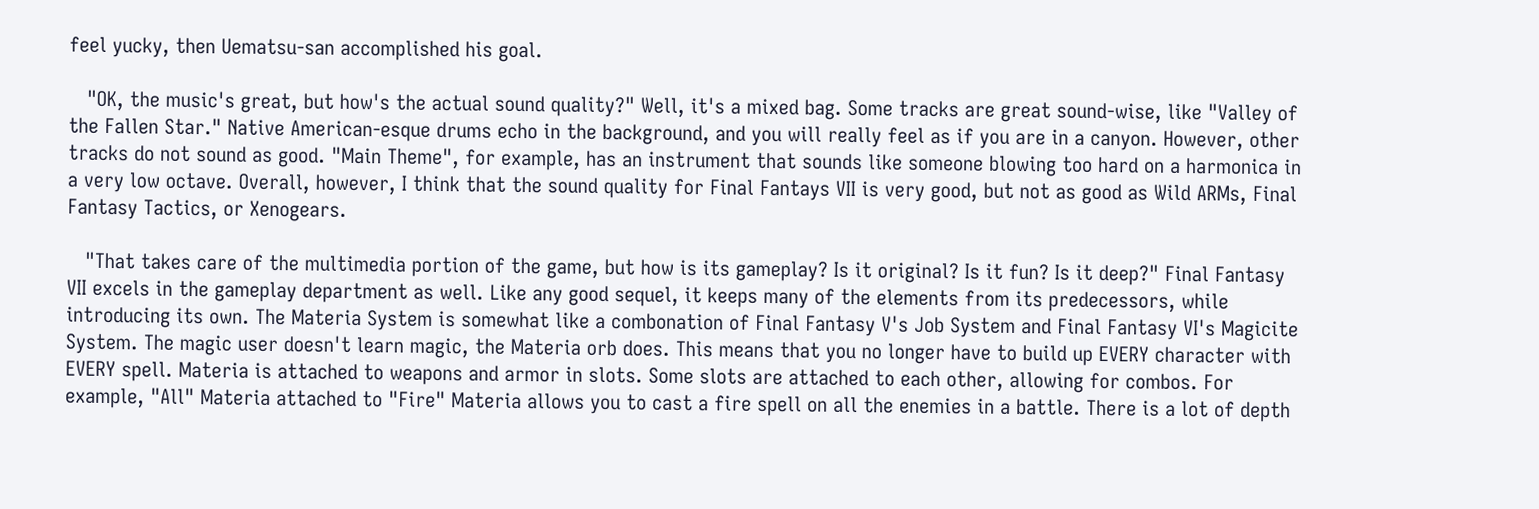feel yucky, then Uematsu-san accomplished his goal.

   "OK, the music's great, but how's the actual sound quality?" Well, it's a mixed bag. Some tracks are great sound-wise, like "Valley of the Fallen Star." Native American-esque drums echo in the background, and you will really feel as if you are in a canyon. However, other tracks do not sound as good. "Main Theme", for example, has an instrument that sounds like someone blowing too hard on a harmonica in a very low octave. Overall, however, I think that the sound quality for Final Fantays VII is very good, but not as good as Wild ARMs, Final Fantasy Tactics, or Xenogears.

   "That takes care of the multimedia portion of the game, but how is its gameplay? Is it original? Is it fun? Is it deep?" Final Fantasy VII excels in the gameplay department as well. Like any good sequel, it keeps many of the elements from its predecessors, while introducing its own. The Materia System is somewhat like a combonation of Final Fantasy V's Job System and Final Fantasy VI's Magicite System. The magic user doesn't learn magic, the Materia orb does. This means that you no longer have to build up EVERY character with EVERY spell. Materia is attached to weapons and armor in slots. Some slots are attached to each other, allowing for combos. For example, "All" Materia attached to "Fire" Materia allows you to cast a fire spell on all the enemies in a battle. There is a lot of depth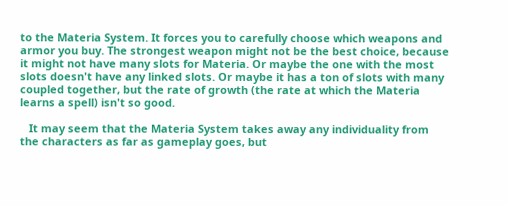to the Materia System. It forces you to carefully choose which weapons and armor you buy. The strongest weapon might not be the best choice, because it might not have many slots for Materia. Or maybe the one with the most slots doesn't have any linked slots. Or maybe it has a ton of slots with many coupled together, but the rate of growth (the rate at which the Materia learns a spell) isn't so good.

   It may seem that the Materia System takes away any individuality from the characters as far as gameplay goes, but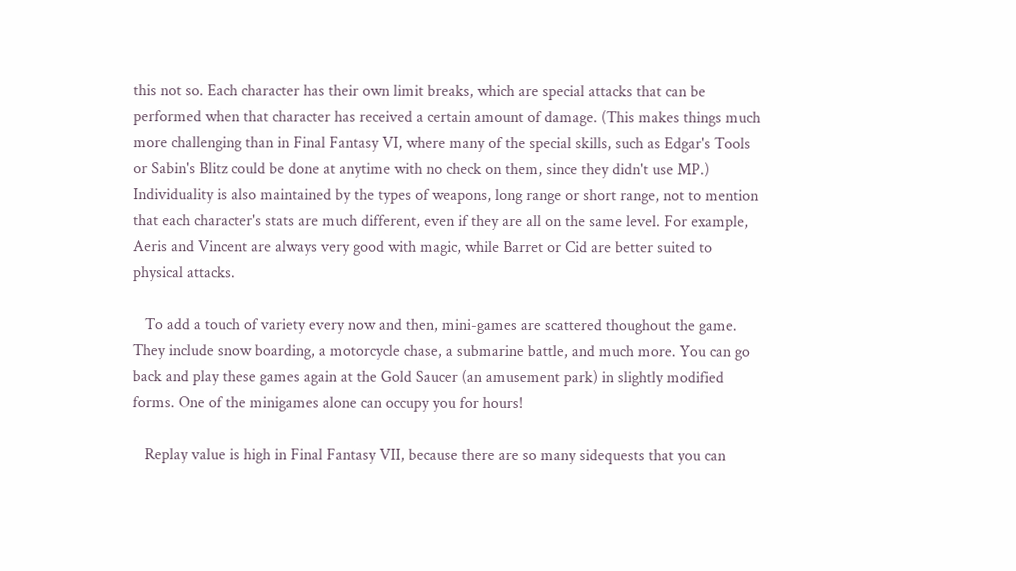this not so. Each character has their own limit breaks, which are special attacks that can be performed when that character has received a certain amount of damage. (This makes things much more challenging than in Final Fantasy VI, where many of the special skills, such as Edgar's Tools or Sabin's Blitz could be done at anytime with no check on them, since they didn't use MP.) Individuality is also maintained by the types of weapons, long range or short range, not to mention that each character's stats are much different, even if they are all on the same level. For example, Aeris and Vincent are always very good with magic, while Barret or Cid are better suited to physical attacks.

   To add a touch of variety every now and then, mini-games are scattered thoughout the game. They include snow boarding, a motorcycle chase, a submarine battle, and much more. You can go back and play these games again at the Gold Saucer (an amusement park) in slightly modified forms. One of the minigames alone can occupy you for hours!

   Replay value is high in Final Fantasy VII, because there are so many sidequests that you can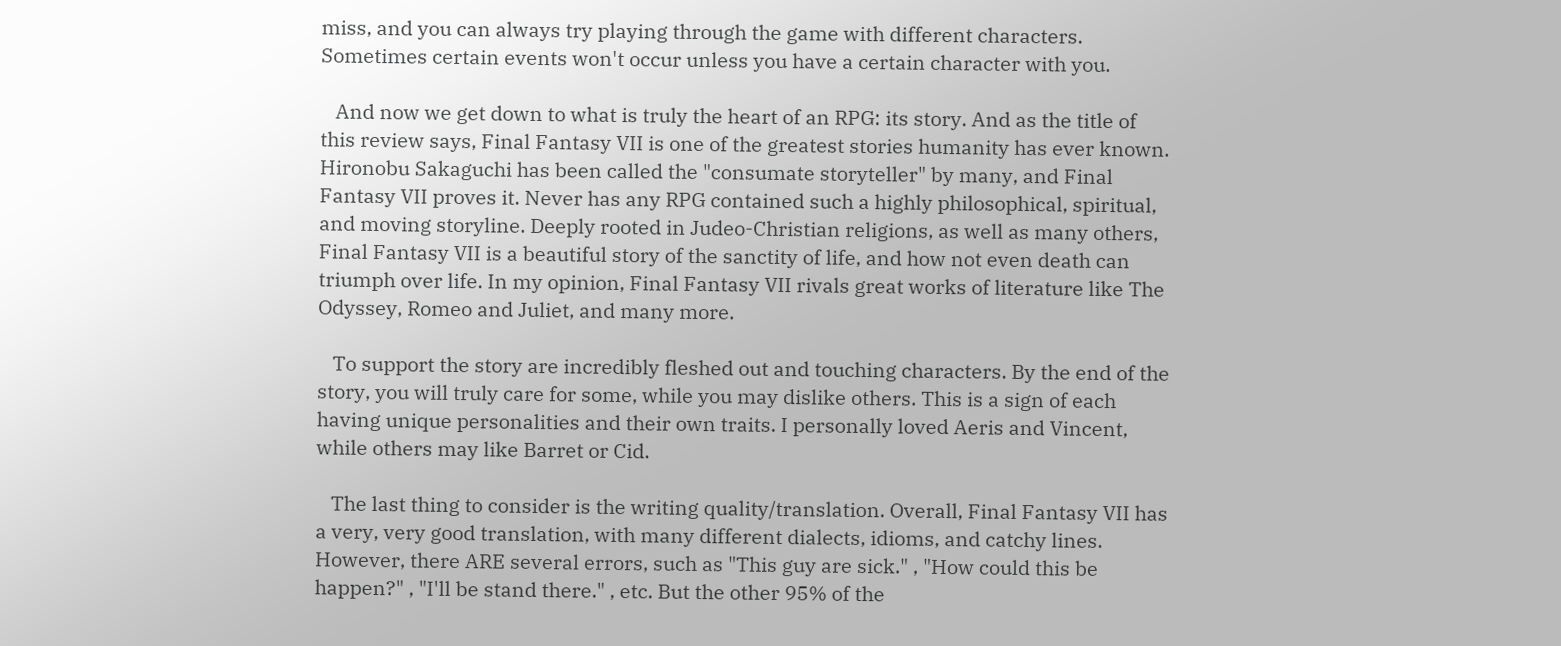miss, and you can always try playing through the game with different characters. Sometimes certain events won't occur unless you have a certain character with you.

   And now we get down to what is truly the heart of an RPG: its story. And as the title of this review says, Final Fantasy VII is one of the greatest stories humanity has ever known. Hironobu Sakaguchi has been called the "consumate storyteller" by many, and Final Fantasy VII proves it. Never has any RPG contained such a highly philosophical, spiritual, and moving storyline. Deeply rooted in Judeo-Christian religions, as well as many others, Final Fantasy VII is a beautiful story of the sanctity of life, and how not even death can triumph over life. In my opinion, Final Fantasy VII rivals great works of literature like The Odyssey, Romeo and Juliet, and many more.

   To support the story are incredibly fleshed out and touching characters. By the end of the story, you will truly care for some, while you may dislike others. This is a sign of each having unique personalities and their own traits. I personally loved Aeris and Vincent, while others may like Barret or Cid.

   The last thing to consider is the writing quality/translation. Overall, Final Fantasy VII has a very, very good translation, with many different dialects, idioms, and catchy lines. However, there ARE several errors, such as "This guy are sick." , "How could this be happen?" , "I'll be stand there." , etc. But the other 95% of the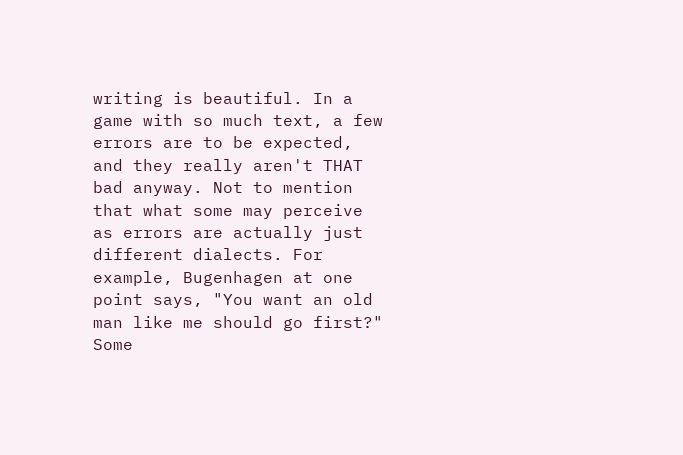writing is beautiful. In a game with so much text, a few errors are to be expected, and they really aren't THAT bad anyway. Not to mention that what some may perceive as errors are actually just different dialects. For example, Bugenhagen at one point says, "You want an old man like me should go first?" Some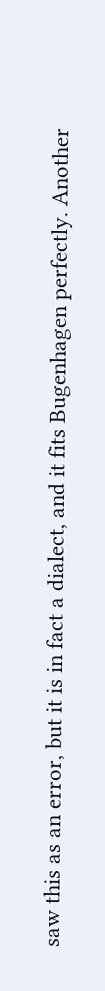saw this as an error, but it is in fact a dialect, and it fits Bugenhagen perfectly. Another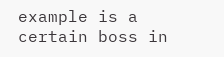example is a certain boss in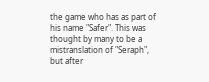the game who has as part of his name "Safer". This was thought by many to be a mistranslation of "Seraph", but after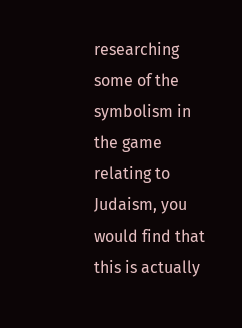researching some of the symbolism in the game relating to Judaism, you would find that this is actually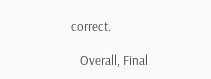correct.

   Overall, Final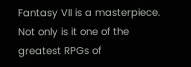Fantasy VII is a masterpiece. Not only is it one of the greatest RPGs of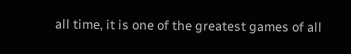all time, it is one of the greatest games of all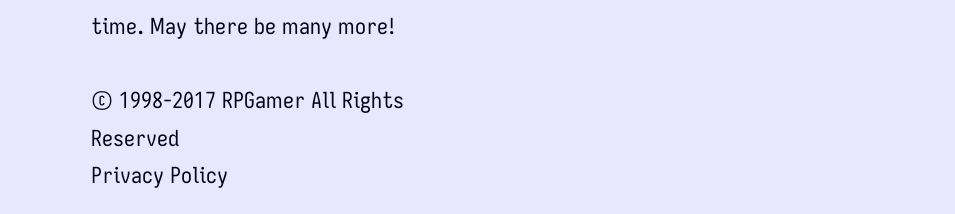time. May there be many more!

© 1998-2017 RPGamer All Rights Reserved
Privacy Policy